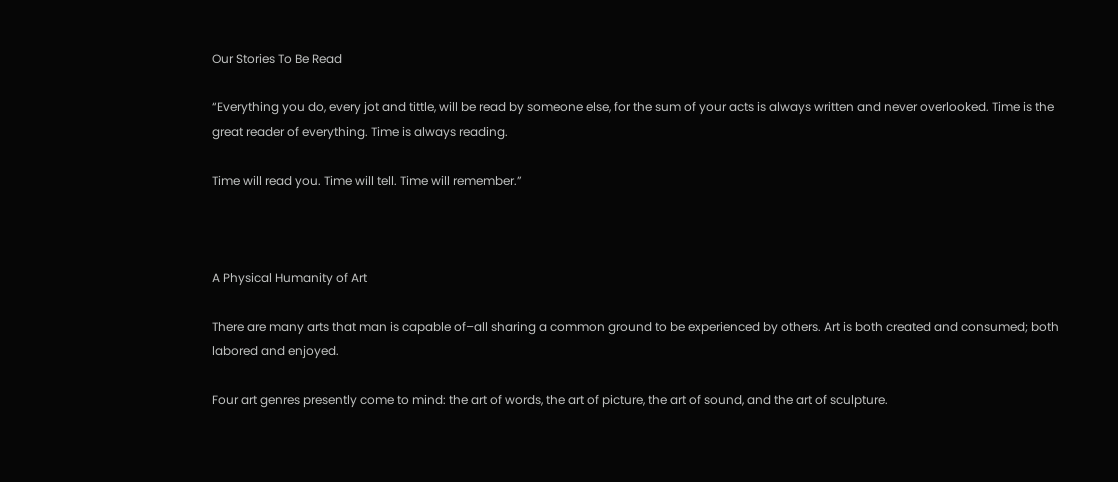Our Stories To Be Read

“Everything you do, every jot and tittle, will be read by someone else, for the sum of your acts is always written and never overlooked. Time is the great reader of everything. Time is always reading.

Time will read you. Time will tell. Time will remember.”



A Physical Humanity of Art

There are many arts that man is capable of–all sharing a common ground to be experienced by others. Art is both created and consumed; both labored and enjoyed.

Four art genres presently come to mind: the art of words, the art of picture, the art of sound, and the art of sculpture.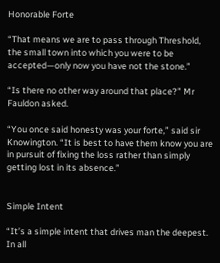Honorable Forte

“That means we are to pass through Threshold, the small town into which you were to be accepted—only now you have not the stone.”

“Is there no other way around that place?” Mr Fauldon asked.

“You once said honesty was your forte,” said sir Knowington. “It is best to have them know you are in pursuit of fixing the loss rather than simply getting lost in its absence.”


Simple Intent

“It’s a simple intent that drives man the deepest. In all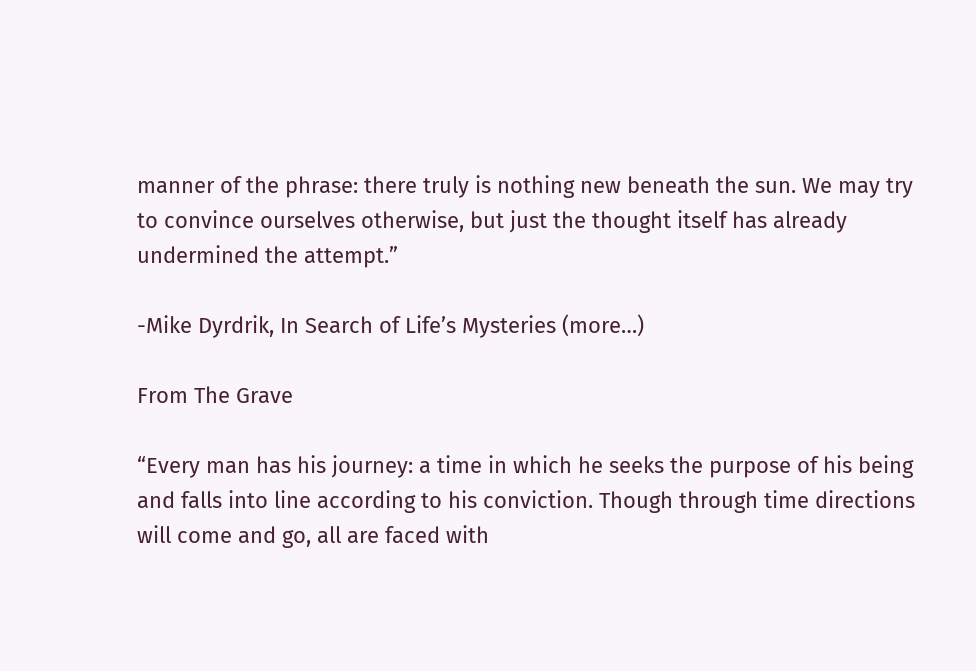manner of the phrase: there truly is nothing new beneath the sun. We may try to convince ourselves otherwise, but just the thought itself has already undermined the attempt.”

-Mike Dyrdrik, In Search of Life’s Mysteries (more…)

From The Grave

“Every man has his journey: a time in which he seeks the purpose of his being and falls into line according to his conviction. Though through time directions will come and go, all are faced with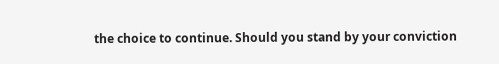the choice to continue. Should you stand by your conviction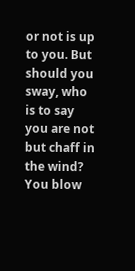or not is up to you. But should you sway, who is to say you are not but chaff in the wind? You blow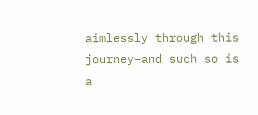aimlessly through this journey–and such so is a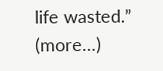life wasted.” (more…)